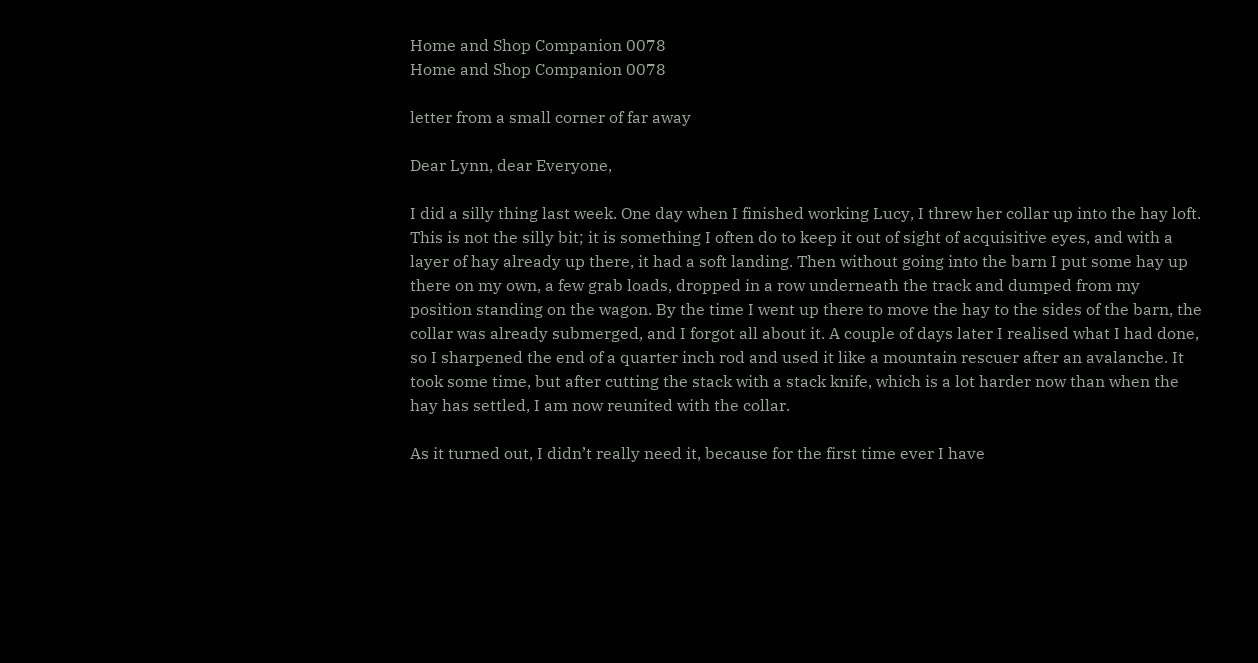Home and Shop Companion 0078
Home and Shop Companion 0078

letter from a small corner of far away

Dear Lynn, dear Everyone,

I did a silly thing last week. One day when I finished working Lucy, I threw her collar up into the hay loft. This is not the silly bit; it is something I often do to keep it out of sight of acquisitive eyes, and with a layer of hay already up there, it had a soft landing. Then without going into the barn I put some hay up there on my own, a few grab loads, dropped in a row underneath the track and dumped from my position standing on the wagon. By the time I went up there to move the hay to the sides of the barn, the collar was already submerged, and I forgot all about it. A couple of days later I realised what I had done, so I sharpened the end of a quarter inch rod and used it like a mountain rescuer after an avalanche. It took some time, but after cutting the stack with a stack knife, which is a lot harder now than when the hay has settled, I am now reunited with the collar.

As it turned out, I didn’t really need it, because for the first time ever I have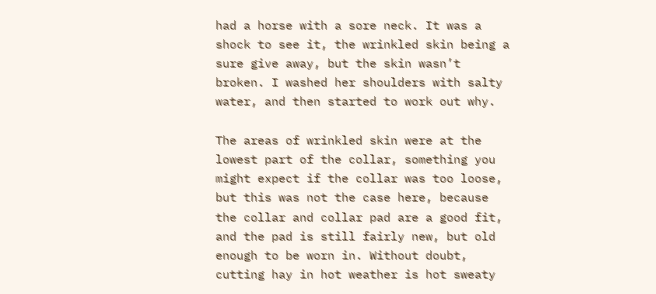had a horse with a sore neck. It was a shock to see it, the wrinkled skin being a sure give away, but the skin wasn’t broken. I washed her shoulders with salty water, and then started to work out why.

The areas of wrinkled skin were at the lowest part of the collar, something you might expect if the collar was too loose, but this was not the case here, because the collar and collar pad are a good fit, and the pad is still fairly new, but old enough to be worn in. Without doubt, cutting hay in hot weather is hot sweaty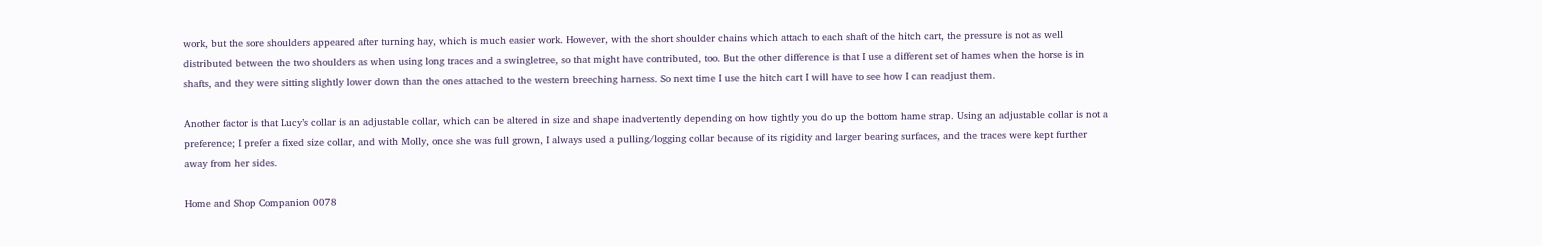work, but the sore shoulders appeared after turning hay, which is much easier work. However, with the short shoulder chains which attach to each shaft of the hitch cart, the pressure is not as well distributed between the two shoulders as when using long traces and a swingletree, so that might have contributed, too. But the other difference is that I use a different set of hames when the horse is in shafts, and they were sitting slightly lower down than the ones attached to the western breeching harness. So next time I use the hitch cart I will have to see how I can readjust them.

Another factor is that Lucy’s collar is an adjustable collar, which can be altered in size and shape inadvertently depending on how tightly you do up the bottom hame strap. Using an adjustable collar is not a preference; I prefer a fixed size collar, and with Molly, once she was full grown, I always used a pulling/logging collar because of its rigidity and larger bearing surfaces, and the traces were kept further away from her sides.

Home and Shop Companion 0078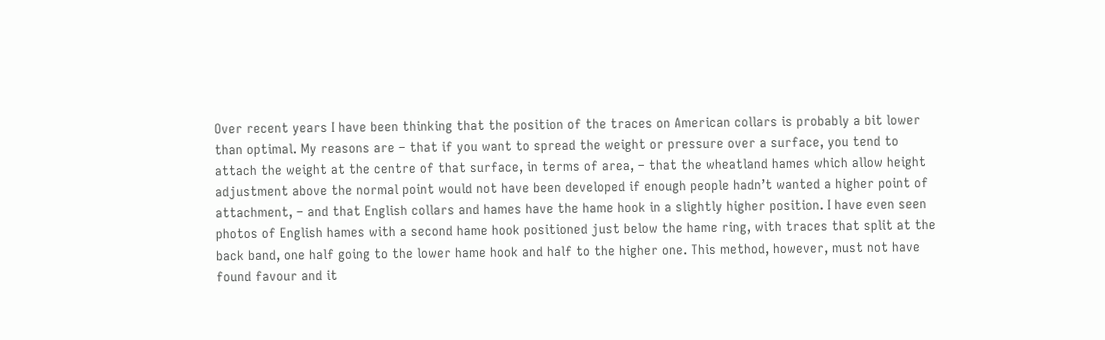Over recent years I have been thinking that the position of the traces on American collars is probably a bit lower than optimal. My reasons are – that if you want to spread the weight or pressure over a surface, you tend to attach the weight at the centre of that surface, in terms of area, – that the wheatland hames which allow height adjustment above the normal point would not have been developed if enough people hadn’t wanted a higher point of attachment, – and that English collars and hames have the hame hook in a slightly higher position. I have even seen photos of English hames with a second hame hook positioned just below the hame ring, with traces that split at the back band, one half going to the lower hame hook and half to the higher one. This method, however, must not have found favour and it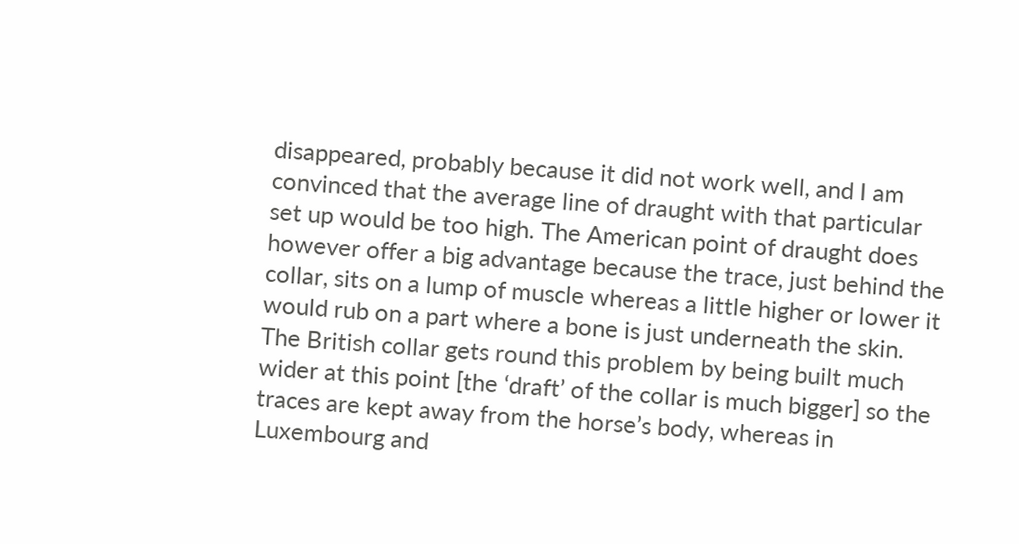disappeared, probably because it did not work well, and I am convinced that the average line of draught with that particular set up would be too high. The American point of draught does however offer a big advantage because the trace, just behind the collar, sits on a lump of muscle whereas a little higher or lower it would rub on a part where a bone is just underneath the skin. The British collar gets round this problem by being built much wider at this point [the ‘draft’ of the collar is much bigger] so the traces are kept away from the horse’s body, whereas in Luxembourg and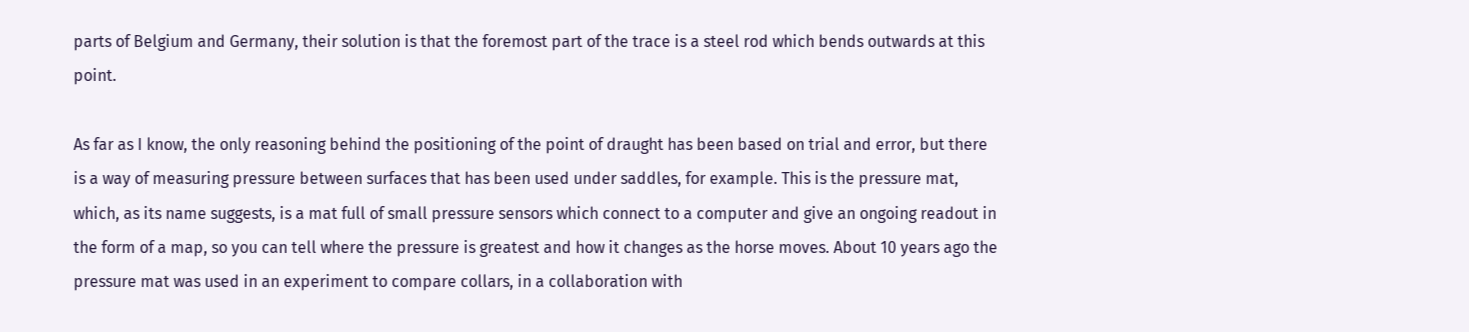parts of Belgium and Germany, their solution is that the foremost part of the trace is a steel rod which bends outwards at this point.

As far as I know, the only reasoning behind the positioning of the point of draught has been based on trial and error, but there is a way of measuring pressure between surfaces that has been used under saddles, for example. This is the pressure mat, which, as its name suggests, is a mat full of small pressure sensors which connect to a computer and give an ongoing readout in the form of a map, so you can tell where the pressure is greatest and how it changes as the horse moves. About 10 years ago the pressure mat was used in an experiment to compare collars, in a collaboration with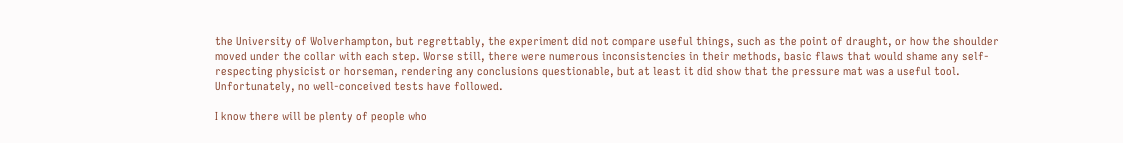the University of Wolverhampton, but regrettably, the experiment did not compare useful things, such as the point of draught, or how the shoulder moved under the collar with each step. Worse still, there were numerous inconsistencies in their methods, basic flaws that would shame any self-respecting physicist or horseman, rendering any conclusions questionable, but at least it did show that the pressure mat was a useful tool. Unfortunately, no well-conceived tests have followed.

I know there will be plenty of people who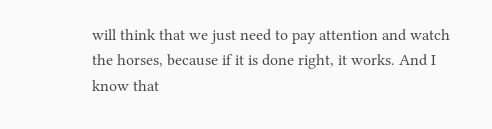will think that we just need to pay attention and watch the horses, because if it is done right, it works. And I know that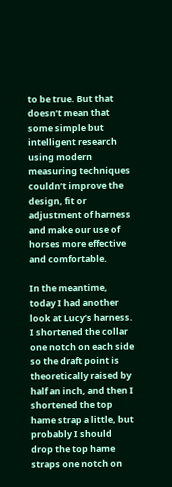to be true. But that doesn’t mean that some simple but intelligent research using modern measuring techniques couldn’t improve the design, fit or adjustment of harness and make our use of horses more effective and comfortable.

In the meantime, today I had another look at Lucy’s harness. I shortened the collar one notch on each side so the draft point is theoretically raised by half an inch, and then I shortened the top hame strap a little, but probably I should drop the top hame straps one notch on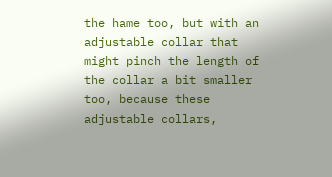the hame too, but with an adjustable collar that might pinch the length of the collar a bit smaller too, because these adjustable collars,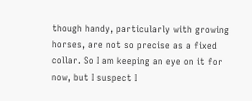though handy, particularly with growing horses, are not so precise as a fixed collar. So I am keeping an eye on it for now, but I suspect I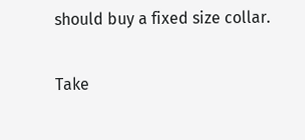should buy a fixed size collar.

Take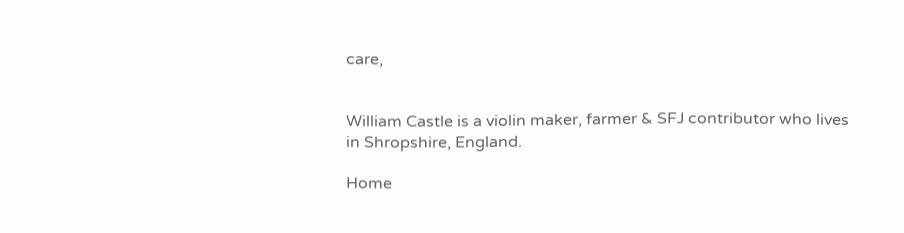care,


William Castle is a violin maker, farmer & SFJ contributor who lives in Shropshire, England.

Home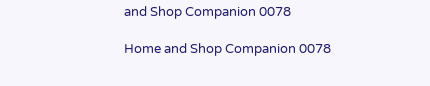and Shop Companion 0078

Home and Shop Companion 0078